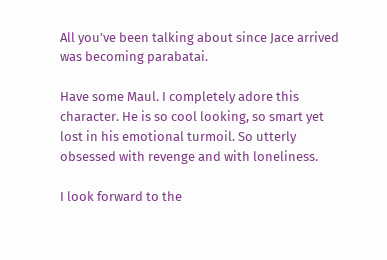All you’ve been talking about since Jace arrived was becoming parabatai.

Have some Maul. I completely adore this character. He is so cool looking, so smart yet lost in his emotional turmoil. So utterly obsessed with revenge and with loneliness.

I look forward to the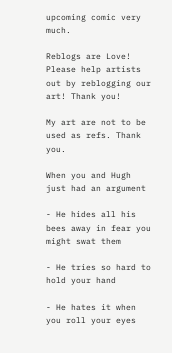upcoming comic very much.

Reblogs are Love! Please help artists out by reblogging our art! Thank you!

My art are not to be used as refs. Thank you.

When you and Hugh just had an argument

- He hides all his bees away in fear you might swat them

- He tries so hard to hold your hand

- He hates it when you roll your eyes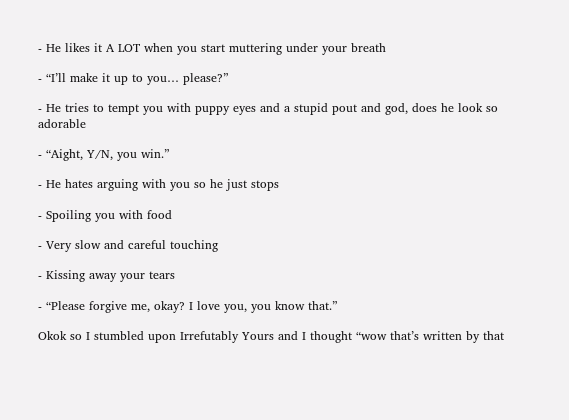- He likes it A LOT when you start muttering under your breath

- “I’ll make it up to you… please?”

- He tries to tempt you with puppy eyes and a stupid pout and god, does he look so adorable

- “Aight, Y/N, you win.”

- He hates arguing with you so he just stops

- Spoiling you with food

- Very slow and careful touching

- Kissing away your tears

- “Please forgive me, okay? I love you, you know that.”

Okok so I stumbled upon Irrefutably Yours and I thought “wow that’s written by that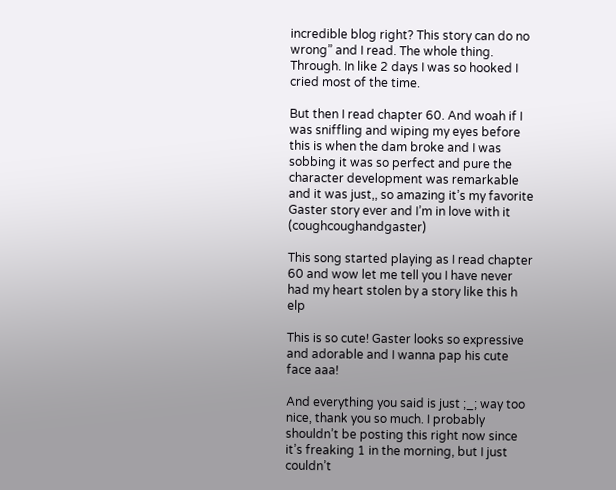incredible blog right? This story can do no wrong” and I read. The whole thing. Through. In like 2 days I was so hooked I cried most of the time.

But then I read chapter 60. And woah if I was sniffling and wiping my eyes before this is when the dam broke and I was sobbing it was so perfect and pure the character development was remarkable and it was just,, so amazing it’s my favorite Gaster story ever and I’m in love with it (coughcoughandgaster)

This song started playing as I read chapter 60 and wow let me tell you I have never had my heart stolen by a story like this h elp

This is so cute! Gaster looks so expressive and adorable and I wanna pap his cute face aaa!

And everything you said is just ;_; way too nice, thank you so much. I probably shouldn’t be posting this right now since it’s freaking 1 in the morning, but I just couldn’t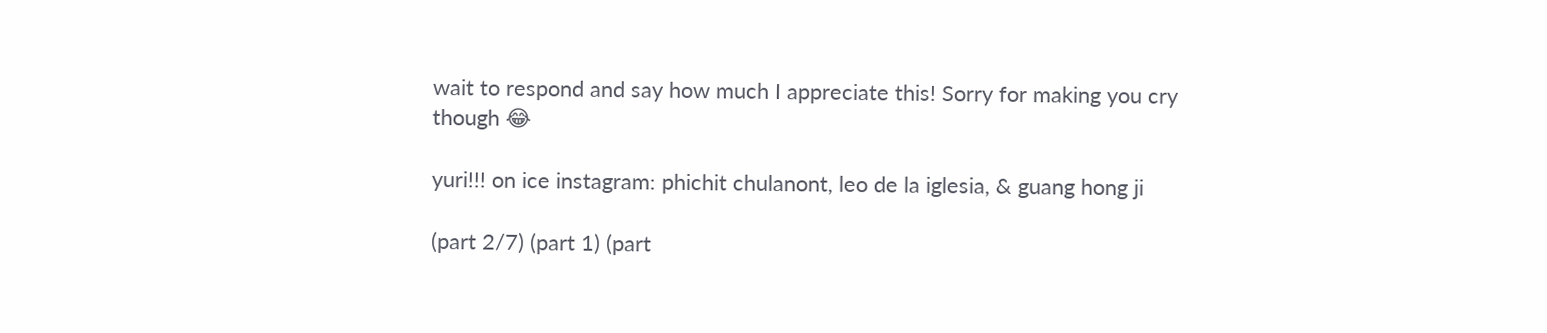wait to respond and say how much I appreciate this! Sorry for making you cry though 😂

yuri!!! on ice instagram: phichit chulanont, leo de la iglesia, & guang hong ji

(part 2/7) (part 1) (part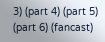3) (part 4) (part 5) (part 6) (fancast)